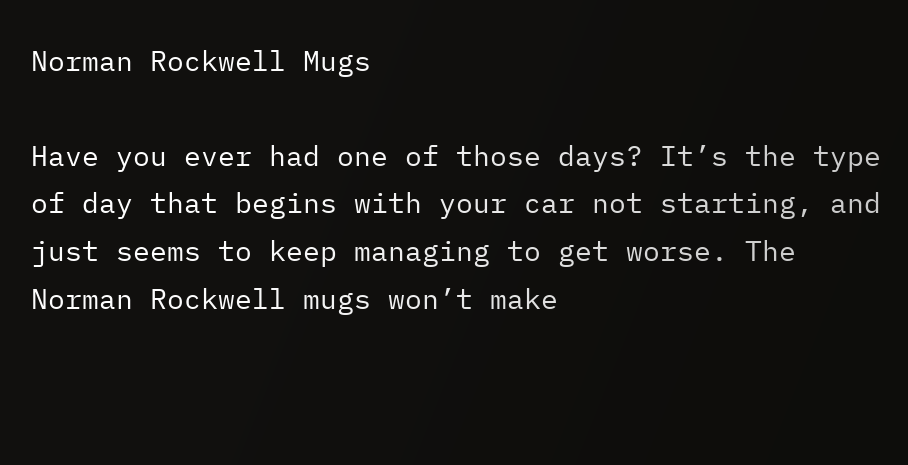Norman Rockwell Mugs

Have you ever had one of those days? It’s the type of day that begins with your car not starting, and just seems to keep managing to get worse. The Norman Rockwell mugs won’t make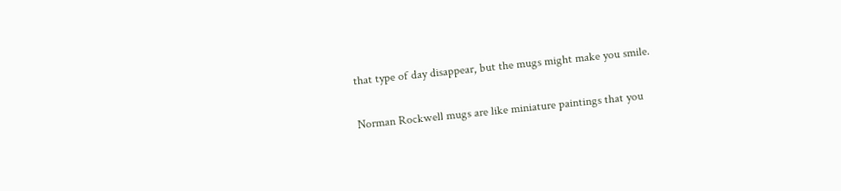that type of day disappear, but the mugs might make you smile.

Norman Rockwell mugs are like miniature paintings that you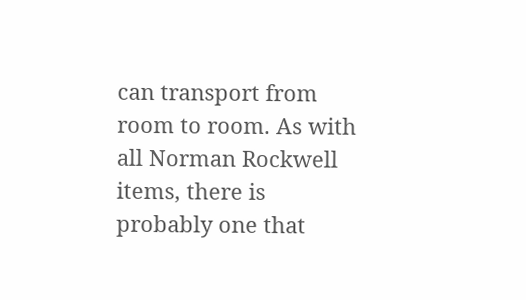can transport from room to room. As with all Norman Rockwell items, there is probably one that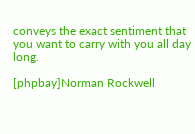conveys the exact sentiment that you want to carry with you all day long.

[phpbay]Norman Rockwell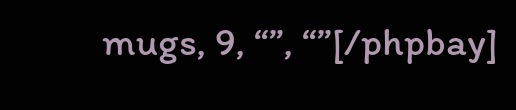mugs, 9, “”, “”[/phpbay]